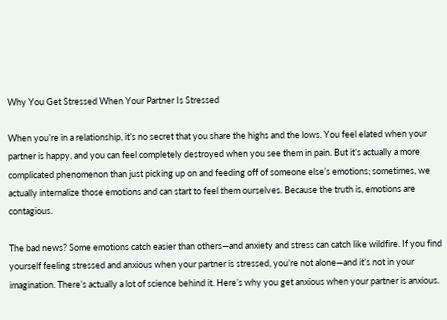Why You Get Stressed When Your Partner Is Stressed

When you’re in a relationship, it’s no secret that you share the highs and the lows. You feel elated when your partner is happy, and you can feel completely destroyed when you see them in pain. But it’s actually a more complicated phenomenon than just picking up on and feeding off of someone else’s emotions; sometimes, we actually internalize those emotions and can start to feel them ourselves. Because the truth is, emotions are contagious.

The bad news? Some emotions catch easier than others—and anxiety and stress can catch like wildfire. If you find yourself feeling stressed and anxious when your partner is stressed, you’re not alone—and it’s not in your imagination. There’s actually a lot of science behind it. Here’s why you get anxious when your partner is anxious.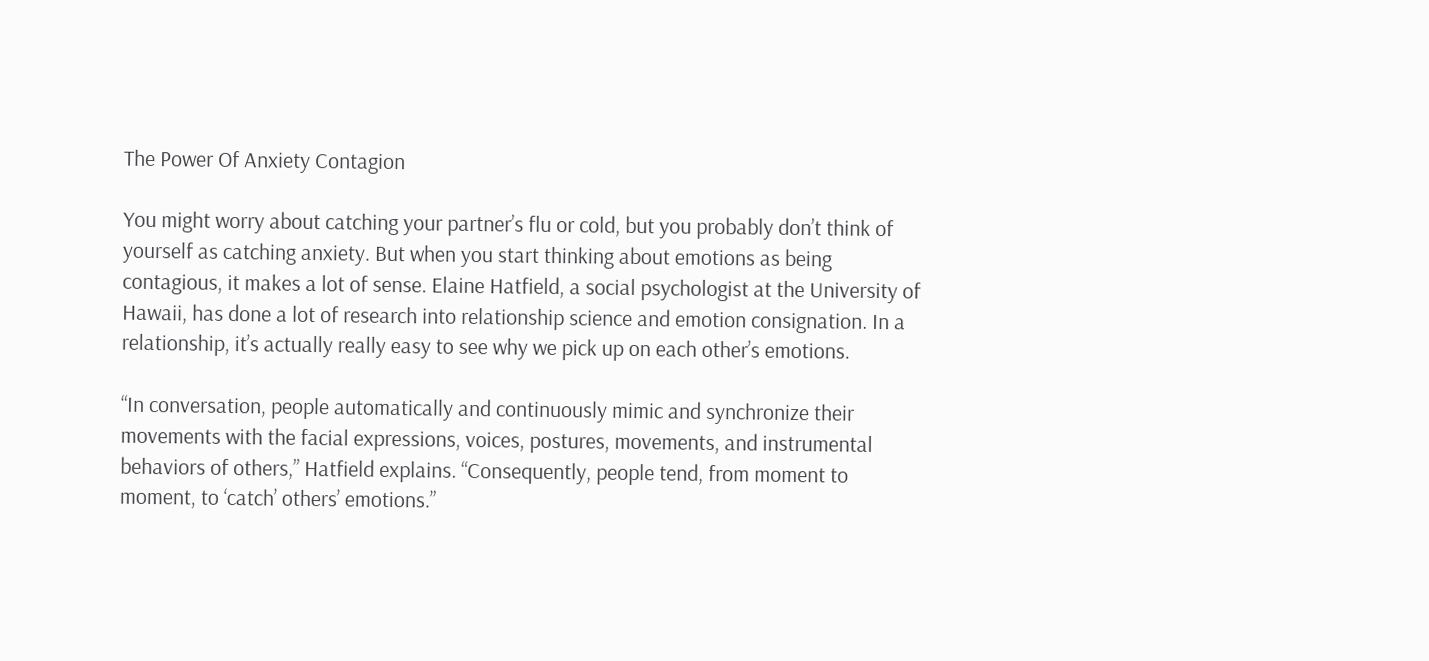The Power Of Anxiety Contagion

You might worry about catching your partner’s flu or cold, but you probably don’t think of yourself as catching anxiety. But when you start thinking about emotions as being contagious, it makes a lot of sense. Elaine Hatfield, a social psychologist at the University of Hawaii, has done a lot of research into relationship science and emotion consignation. In a relationship, it’s actually really easy to see why we pick up on each other’s emotions.

“In conversation, people automatically and continuously mimic and synchronize their movements with the facial expressions, voices, postures, movements, and instrumental behaviors of others,” Hatfield explains. “Consequently, people tend, from moment to moment, to ‘catch’ others’ emotions.”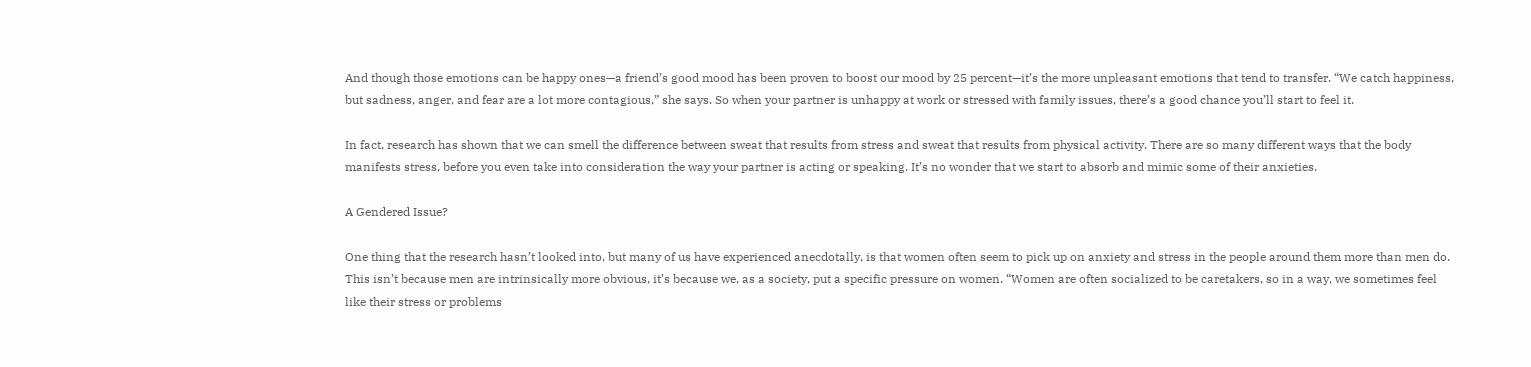And though those emotions can be happy ones—a friend’s good mood has been proven to boost our mood by 25 percent—it’s the more unpleasant emotions that tend to transfer. “We catch happiness, but sadness, anger, and fear are a lot more contagious,” she says. So when your partner is unhappy at work or stressed with family issues, there’s a good chance you’ll start to feel it.

In fact, research has shown that we can smell the difference between sweat that results from stress and sweat that results from physical activity. There are so many different ways that the body manifests stress, before you even take into consideration the way your partner is acting or speaking. It’s no wonder that we start to absorb and mimic some of their anxieties.

A Gendered Issue?

One thing that the research hasn’t looked into, but many of us have experienced anecdotally, is that women often seem to pick up on anxiety and stress in the people around them more than men do. This isn’t because men are intrinsically more obvious, it’s because we, as a society, put a specific pressure on women. “Women are often socialized to be caretakers, so in a way, we sometimes feel like their stress or problems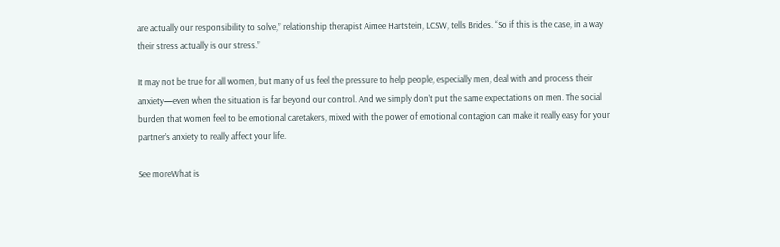are actually our responsibility to solve,” relationship therapist Aimee Hartstein, LCSW, tells Brides. “So if this is the case, in a way their stress actually is our stress.”

It may not be true for all women, but many of us feel the pressure to help people, especially men, deal with and process their anxiety—even when the situation is far beyond our control. And we simply don’t put the same expectations on men. The social burden that women feel to be emotional caretakers, mixed with the power of emotional contagion can make it really easy for your partner’s anxiety to really affect your life.

See moreWhat is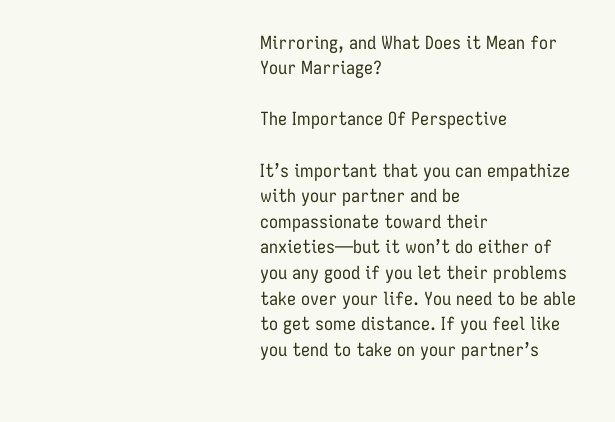Mirroring, and What Does it Mean for Your Marriage?

The Importance Of Perspective

It’s important that you can empathize with your partner and be compassionate toward their anxieties—but it won’t do either of you any good if you let their problems take over your life. You need to be able to get some distance. If you feel like you tend to take on your partner’s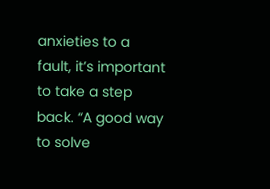anxieties to a fault, it’s important to take a step back. “A good way to solve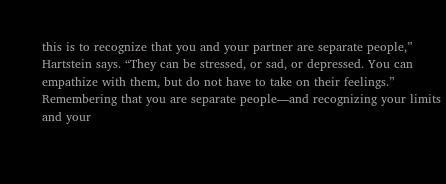this is to recognize that you and your partner are separate people,” Hartstein says. “They can be stressed, or sad, or depressed. You can empathize with them, but do not have to take on their feelings.” Remembering that you are separate people—and recognizing your limits and your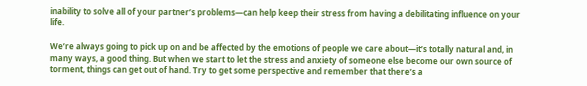inability to solve all of your partner’s problems—can help keep their stress from having a debilitating influence on your life.

We’re always going to pick up on and be affected by the emotions of people we care about—it’s totally natural and, in many ways, a good thing. But when we start to let the stress and anxiety of someone else become our own source of torment, things can get out of hand. Try to get some perspective and remember that there’s a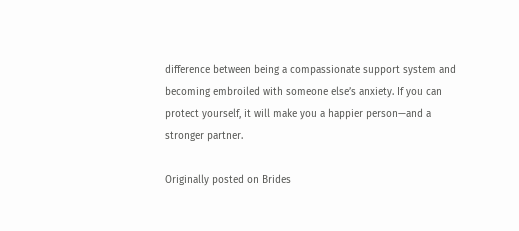difference between being a compassionate support system and becoming embroiled with someone else’s anxiety. If you can protect yourself, it will make you a happier person—and a stronger partner.

Originally posted on Brides